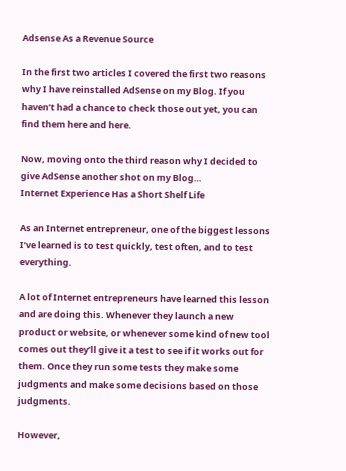Adsense As a Revenue Source

In the first two articles I covered the first two reasons why I have reinstalled AdSense on my Blog. If you haven’t had a chance to check those out yet, you can find them here and here.

Now, moving onto the third reason why I decided to give AdSense another shot on my Blog…
Internet Experience Has a Short Shelf Life

As an Internet entrepreneur, one of the biggest lessons I’ve learned is to test quickly, test often, and to test everything.

A lot of Internet entrepreneurs have learned this lesson and are doing this. Whenever they launch a new product or website, or whenever some kind of new tool comes out they’ll give it a test to see if it works out for them. Once they run some tests they make some judgments and make some decisions based on those judgments.

However,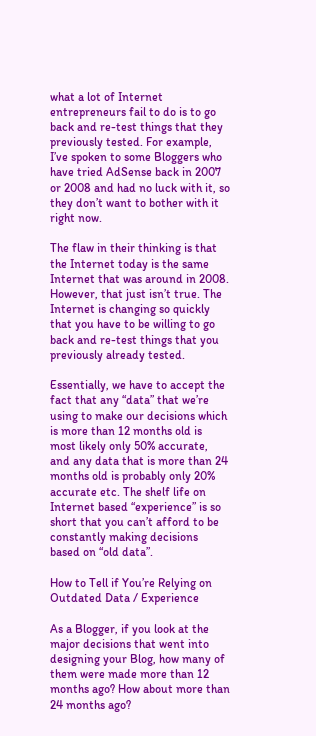what a lot of Internet entrepreneurs fail to do is to go back and re-test things that they previously tested. For example, I’ve spoken to some Bloggers who have tried AdSense back in 2007 or 2008 and had no luck with it, so they don’t want to bother with it right now.

The flaw in their thinking is that the Internet today is the same Internet that was around in 2008. However, that just isn’t true. The Internet is changing so quickly that you have to be willing to go back and re-test things that you previously already tested.

Essentially, we have to accept the fact that any “data” that we’re using to make our decisions which is more than 12 months old is most likely only 50% accurate, and any data that is more than 24 months old is probably only 20% accurate etc. The shelf life on Internet based “experience” is so short that you can’t afford to be constantly making decisions based on “old data”.

How to Tell if You’re Relying on Outdated Data / Experience

As a Blogger, if you look at the major decisions that went into designing your Blog, how many of them were made more than 12 months ago? How about more than 24 months ago?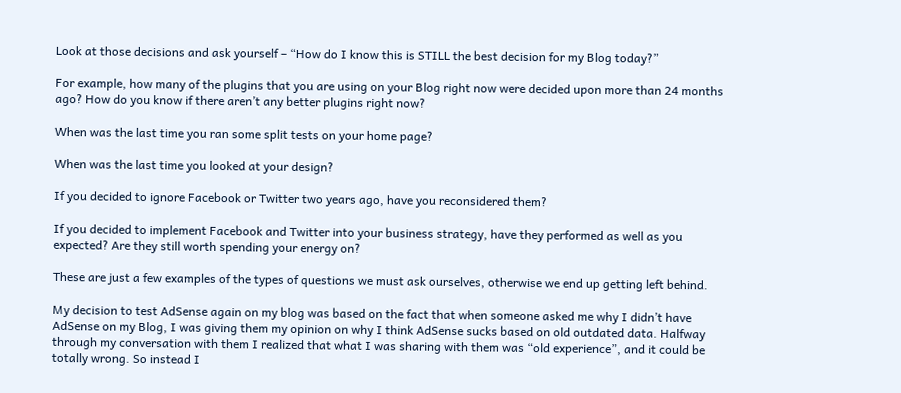Look at those decisions and ask yourself – “How do I know this is STILL the best decision for my Blog today?”

For example, how many of the plugins that you are using on your Blog right now were decided upon more than 24 months ago? How do you know if there aren’t any better plugins right now?

When was the last time you ran some split tests on your home page?

When was the last time you looked at your design?

If you decided to ignore Facebook or Twitter two years ago, have you reconsidered them?

If you decided to implement Facebook and Twitter into your business strategy, have they performed as well as you expected? Are they still worth spending your energy on?

These are just a few examples of the types of questions we must ask ourselves, otherwise we end up getting left behind.

My decision to test AdSense again on my blog was based on the fact that when someone asked me why I didn’t have AdSense on my Blog, I was giving them my opinion on why I think AdSense sucks based on old outdated data. Halfway through my conversation with them I realized that what I was sharing with them was “old experience”, and it could be totally wrong. So instead I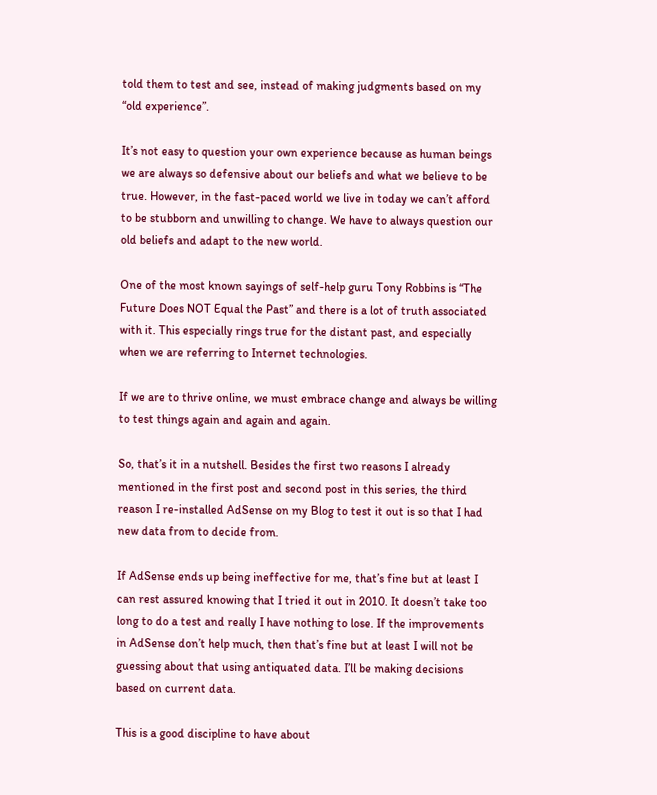told them to test and see, instead of making judgments based on my “old experience”.

It’s not easy to question your own experience because as human beings we are always so defensive about our beliefs and what we believe to be true. However, in the fast-paced world we live in today we can’t afford to be stubborn and unwilling to change. We have to always question our old beliefs and adapt to the new world.

One of the most known sayings of self-help guru Tony Robbins is “The Future Does NOT Equal the Past” and there is a lot of truth associated with it. This especially rings true for the distant past, and especially when we are referring to Internet technologies.

If we are to thrive online, we must embrace change and always be willing to test things again and again and again.

So, that’s it in a nutshell. Besides the first two reasons I already mentioned in the first post and second post in this series, the third reason I re-installed AdSense on my Blog to test it out is so that I had new data from to decide from.

If AdSense ends up being ineffective for me, that’s fine but at least I can rest assured knowing that I tried it out in 2010. It doesn’t take too long to do a test and really I have nothing to lose. If the improvements in AdSense don’t help much, then that’s fine but at least I will not be guessing about that using antiquated data. I’ll be making decisions based on current data.

This is a good discipline to have about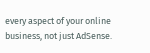every aspect of your online business, not just AdSense.